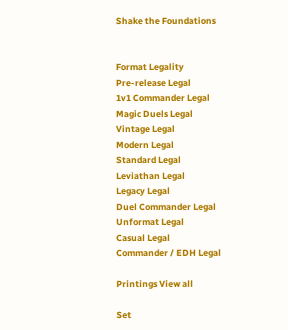Shake the Foundations


Format Legality
Pre-release Legal
1v1 Commander Legal
Magic Duels Legal
Vintage Legal
Modern Legal
Standard Legal
Leviathan Legal
Legacy Legal
Duel Commander Legal
Unformat Legal
Casual Legal
Commander / EDH Legal

Printings View all

Set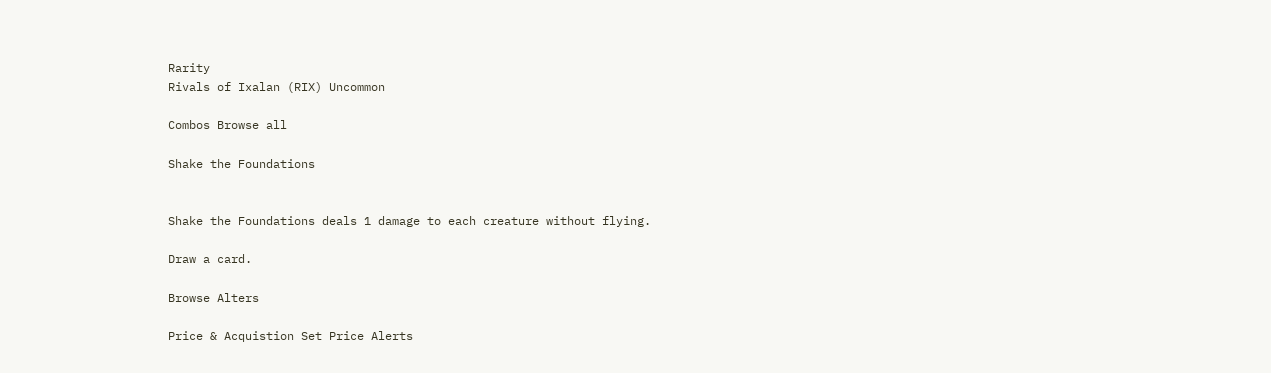Rarity
Rivals of Ixalan (RIX) Uncommon

Combos Browse all

Shake the Foundations


Shake the Foundations deals 1 damage to each creature without flying.

Draw a card.

Browse Alters

Price & Acquistion Set Price Alerts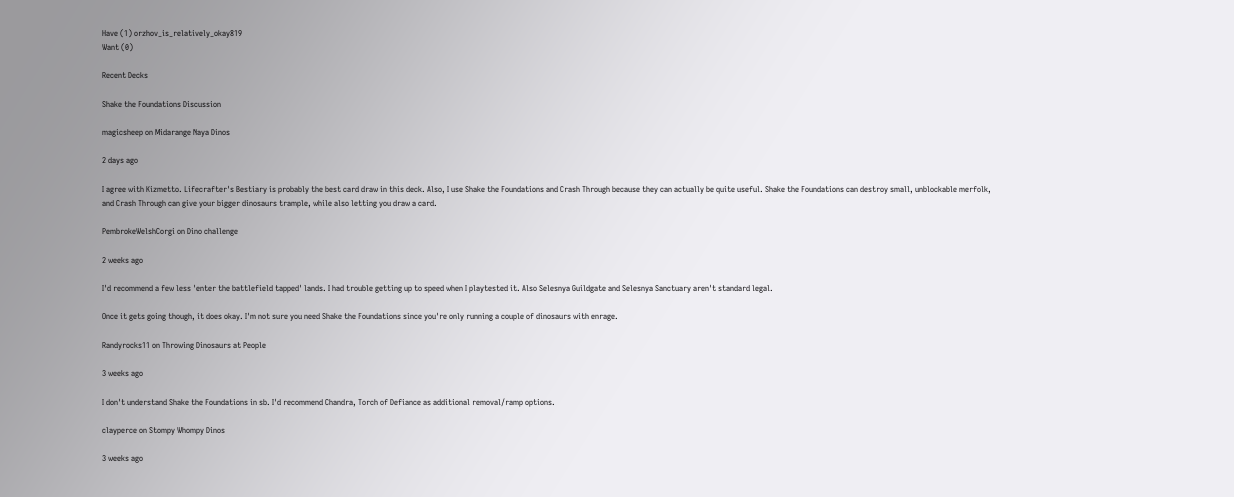Have (1) orzhov_is_relatively_okay819
Want (0)

Recent Decks

Shake the Foundations Discussion

magicsheep on Midarange Naya Dinos

2 days ago

I agree with Kizmetto. Lifecrafter's Bestiary is probably the best card draw in this deck. Also, I use Shake the Foundations and Crash Through because they can actually be quite useful. Shake the Foundations can destroy small, unblockable merfolk, and Crash Through can give your bigger dinosaurs trample, while also letting you draw a card.

PembrokeWelshCorgi on Dino challenge

2 weeks ago

I'd recommend a few less 'enter the battlefield tapped' lands. I had trouble getting up to speed when I playtested it. Also Selesnya Guildgate and Selesnya Sanctuary aren't standard legal.

Once it gets going though, it does okay. I'm not sure you need Shake the Foundations since you're only running a couple of dinosaurs with enrage.

Randyrocks11 on Throwing Dinosaurs at People

3 weeks ago

I don't understand Shake the Foundations in sb. I'd recommend Chandra, Torch of Defiance as additional removal/ramp options.

clayperce on Stompy Whompy Dinos

3 weeks ago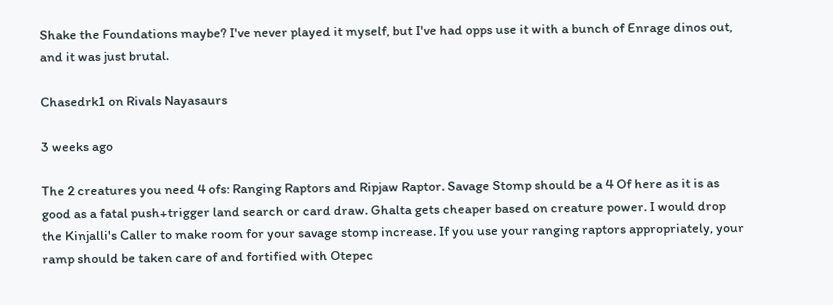Shake the Foundations maybe? I've never played it myself, but I've had opps use it with a bunch of Enrage dinos out, and it was just brutal.

Chasedrk1 on Rivals Nayasaurs

3 weeks ago

The 2 creatures you need 4 ofs: Ranging Raptors and Ripjaw Raptor. Savage Stomp should be a 4 Of here as it is as good as a fatal push+trigger land search or card draw. Ghalta gets cheaper based on creature power. I would drop the Kinjalli's Caller to make room for your savage stomp increase. If you use your ranging raptors appropriately, your ramp should be taken care of and fortified with Otepec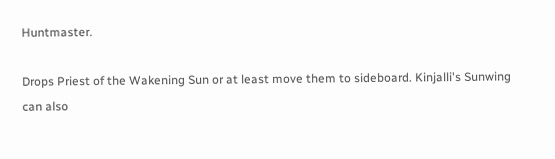Huntmaster.

Drops Priest of the Wakening Sun or at least move them to sideboard. Kinjalli's Sunwing can also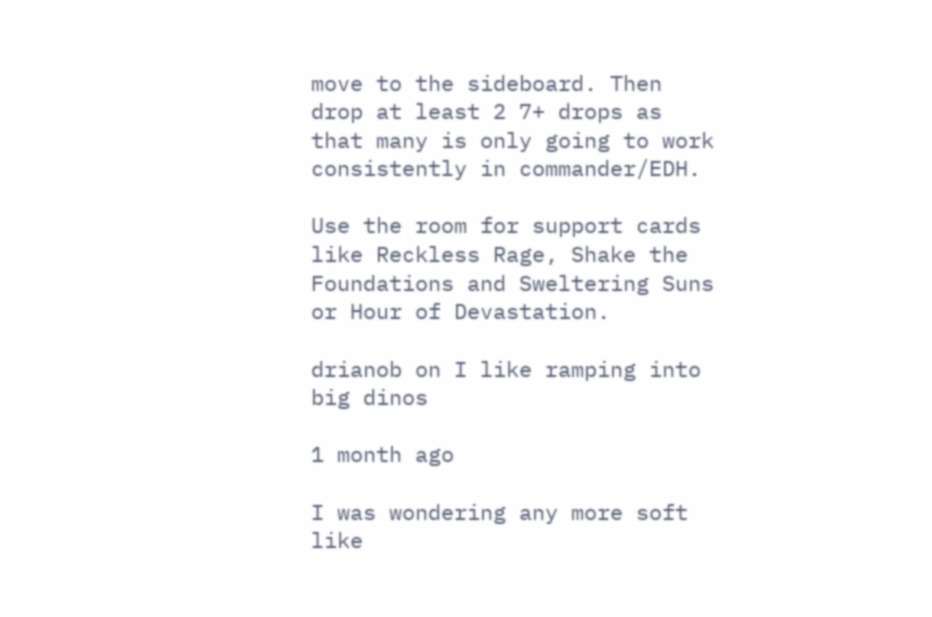move to the sideboard. Then drop at least 2 7+ drops as that many is only going to work consistently in commander/EDH.

Use the room for support cards like Reckless Rage, Shake the Foundations and Sweltering Suns or Hour of Devastation.

drianob on I like ramping into big dinos

1 month ago

I was wondering any more soft like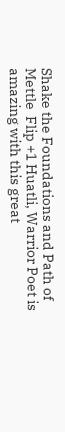Shake the Foundations and Path of Mettle  Flip +1 Huatli, Warrior Poet is amazing with this great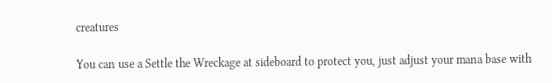creatures

You can use a Settle the Wreckage at sideboard to protect you, just adjust your mana base with